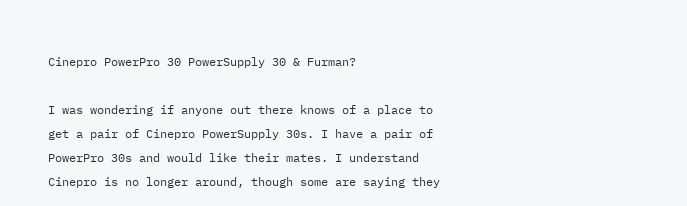Cinepro PowerPro 30 PowerSupply 30 & Furman?

I was wondering if anyone out there knows of a place to get a pair of Cinepro PowerSupply 30s. I have a pair of PowerPro 30s and would like their mates. I understand Cinepro is no longer around, though some are saying they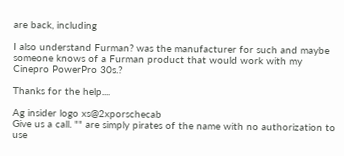are back, including

I also understand Furman? was the manufacturer for such and maybe someone knows of a Furman product that would work with my Cinepro PowerPro 30s.?

Thanks for the help....

Ag insider logo xs@2xporschecab
Give us a call. "" are simply pirates of the name with no authorization to use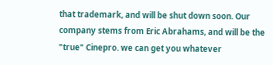that trademark, and will be shut down soon. Our company stems from Eric Abrahams, and will be the "true" Cinepro. we can get you whatever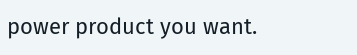power product you want.